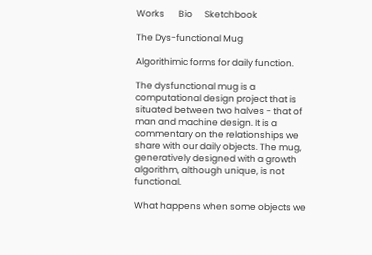Works       Bio      Sketchbook

The Dys-functional Mug

Algorithimic forms for daily function.

The dysfunctional mug is a computational design project that is situated between two halves - that of man and machine design. It is a commentary on the relationships we share with our daily objects. The mug, generatively designed with a growth algorithm, although unique, is not functional.

What happens when some objects we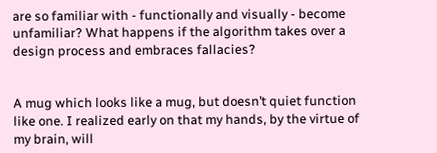are so familiar with - functionally and visually - become unfamiliar? What happens if the algorithm takes over a design process and embraces fallacies?


A mug which looks like a mug, but doesn’t quiet function like one. I realized early on that my hands, by the virtue of my brain, will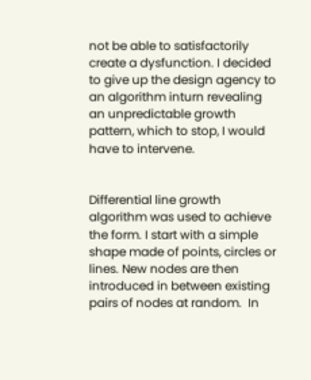not be able to satisfactorily create a dysfunction. I decided to give up the design agency to an algorithm inturn revealing an unpredictable growth pattern, which to stop, I would have to intervene.


Differential line growth algorithm was used to achieve the form. I start with a simple shape made of points, circles or lines. New nodes are then introduced in between existing pairs of nodes at random.  In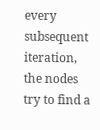every subsequent iteration, the nodes try to find a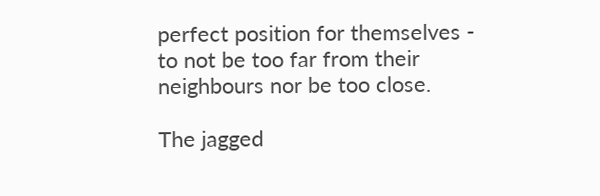perfect position for themselves - to not be too far from their neighbours nor be too close.

The jagged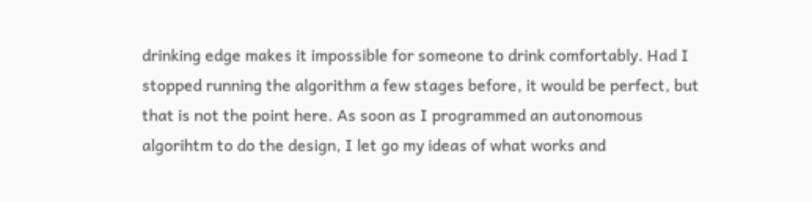drinking edge makes it impossible for someone to drink comfortably. Had I stopped running the algorithm a few stages before, it would be perfect, but that is not the point here. As soon as I programmed an autonomous algorihtm to do the design, I let go my ideas of what works and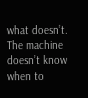what doesn’t. The machine doesn’t know when to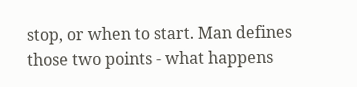stop, or when to start. Man defines those two points - what happens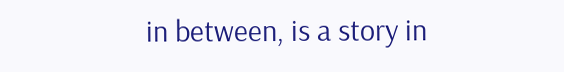in between, is a story in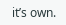it’s own.